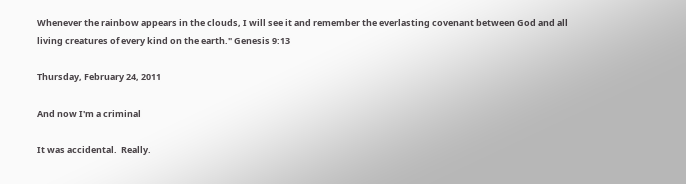Whenever the rainbow appears in the clouds, I will see it and remember the everlasting covenant between God and all living creatures of every kind on the earth." Genesis 9:13

Thursday, February 24, 2011

And now I'm a criminal

It was accidental.  Really.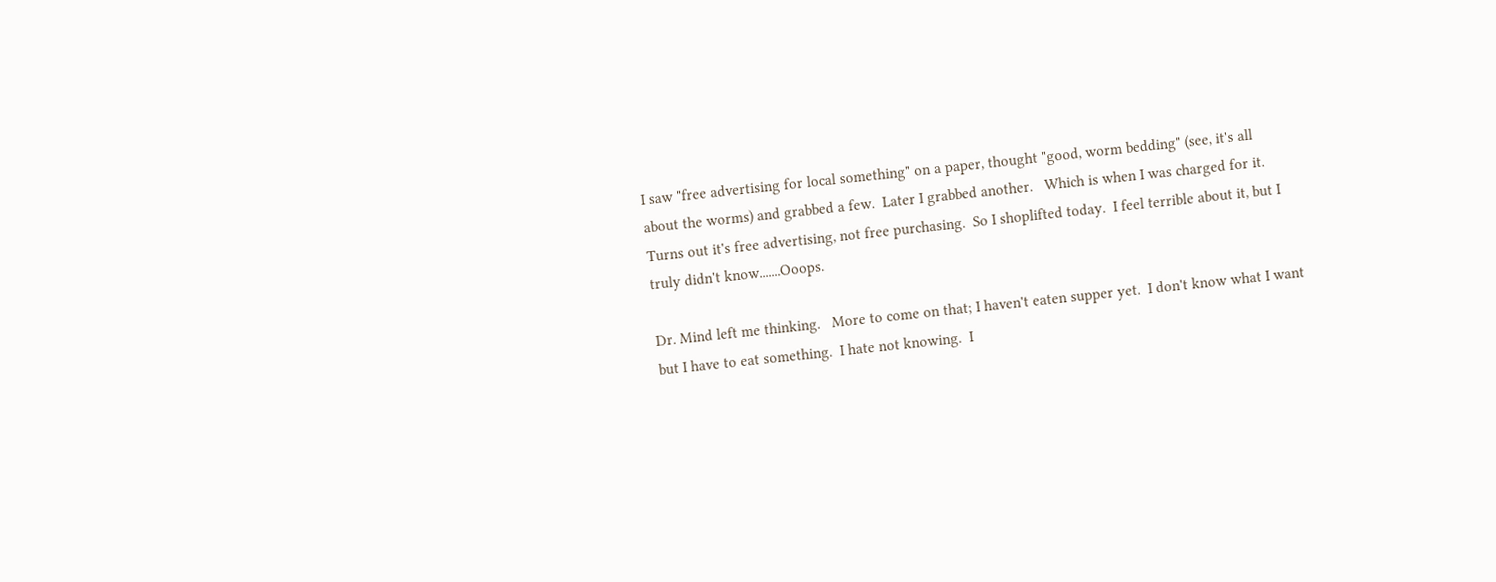I saw "free advertising for local something" on a paper, thought "good, worm bedding" (see, it's all about the worms) and grabbed a few.  Later I grabbed another.   Which is when I was charged for it.  Turns out it's free advertising, not free purchasing.  So I shoplifted today.  I feel terrible about it, but I truly didn't know.......Ooops.

Dr. Mind left me thinking.   More to come on that; I haven't eaten supper yet.  I don't know what I want but I have to eat something.  I hate not knowing.  I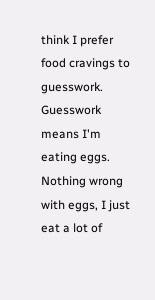think I prefer food cravings to guesswork.  Guesswork means I'm eating eggs.  Nothing wrong with eggs, I just eat a lot of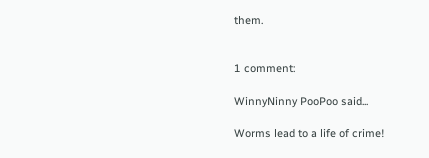them.


1 comment:

WinnyNinny PooPoo said...

Worms lead to a life of crime!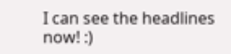I can see the headlines now! :)